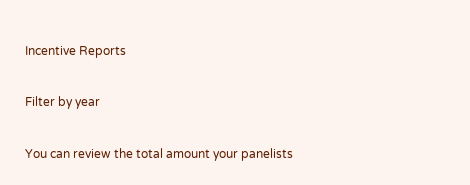Incentive Reports

Filter by year

You can review the total amount your panelists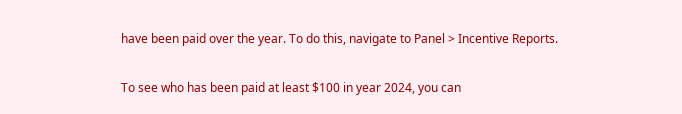have been paid over the year. To do this, navigate to Panel > Incentive Reports.

To see who has been paid at least $100 in year 2024, you can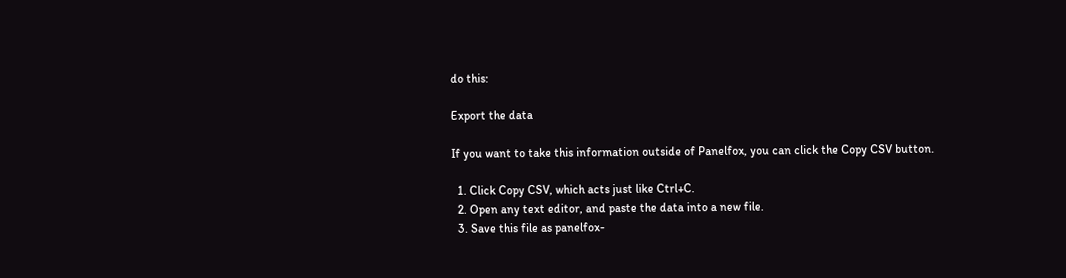do this:

Export the data

If you want to take this information outside of Panelfox, you can click the Copy CSV button.

  1. Click Copy CSV, which acts just like Ctrl+C.
  2. Open any text editor, and paste the data into a new file.
  3. Save this file as panelfox-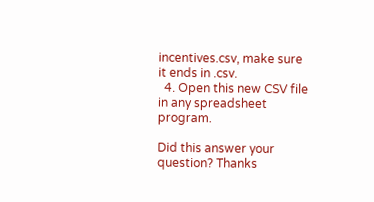incentives.csv, make sure it ends in .csv.
  4. Open this new CSV file in any spreadsheet program.

Did this answer your question? Thanks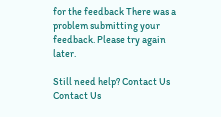for the feedback There was a problem submitting your feedback. Please try again later.

Still need help? Contact Us Contact Us